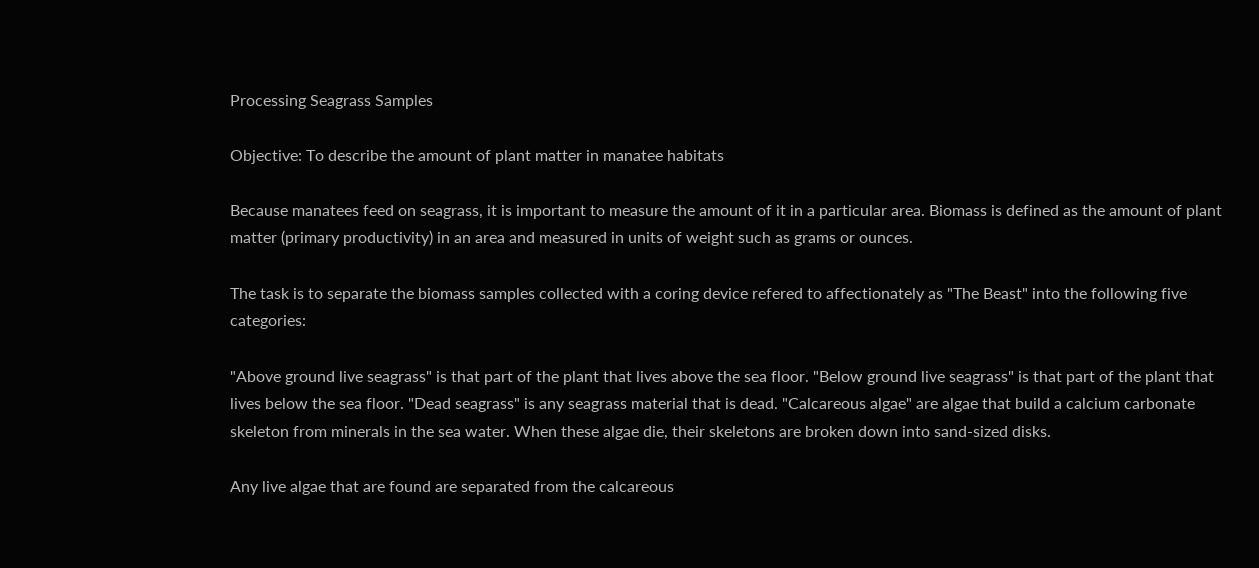Processing Seagrass Samples

Objective: To describe the amount of plant matter in manatee habitats

Because manatees feed on seagrass, it is important to measure the amount of it in a particular area. Biomass is defined as the amount of plant matter (primary productivity) in an area and measured in units of weight such as grams or ounces.

The task is to separate the biomass samples collected with a coring device refered to affectionately as "The Beast" into the following five categories:

"Above ground live seagrass" is that part of the plant that lives above the sea floor. "Below ground live seagrass" is that part of the plant that lives below the sea floor. "Dead seagrass" is any seagrass material that is dead. "Calcareous algae" are algae that build a calcium carbonate skeleton from minerals in the sea water. When these algae die, their skeletons are broken down into sand-sized disks.

Any live algae that are found are separated from the calcareous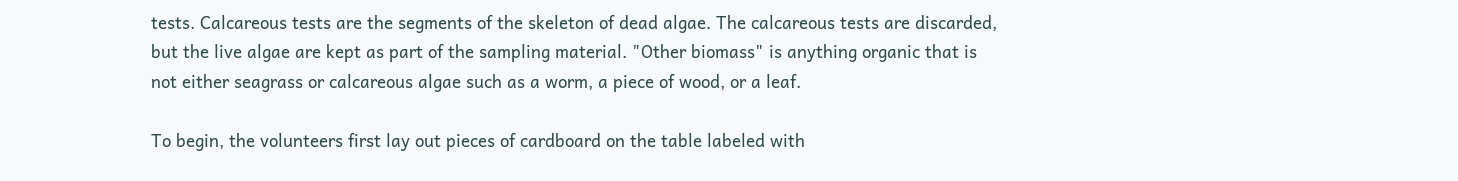tests. Calcareous tests are the segments of the skeleton of dead algae. The calcareous tests are discarded, but the live algae are kept as part of the sampling material. "Other biomass" is anything organic that is not either seagrass or calcareous algae such as a worm, a piece of wood, or a leaf.

To begin, the volunteers first lay out pieces of cardboard on the table labeled with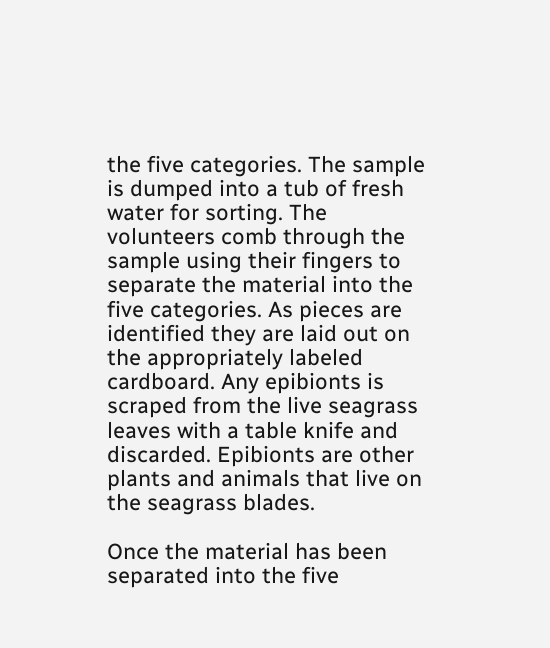the five categories. The sample is dumped into a tub of fresh water for sorting. The volunteers comb through the sample using their fingers to separate the material into the five categories. As pieces are identified they are laid out on the appropriately labeled cardboard. Any epibionts is scraped from the live seagrass leaves with a table knife and discarded. Epibionts are other plants and animals that live on the seagrass blades.

Once the material has been separated into the five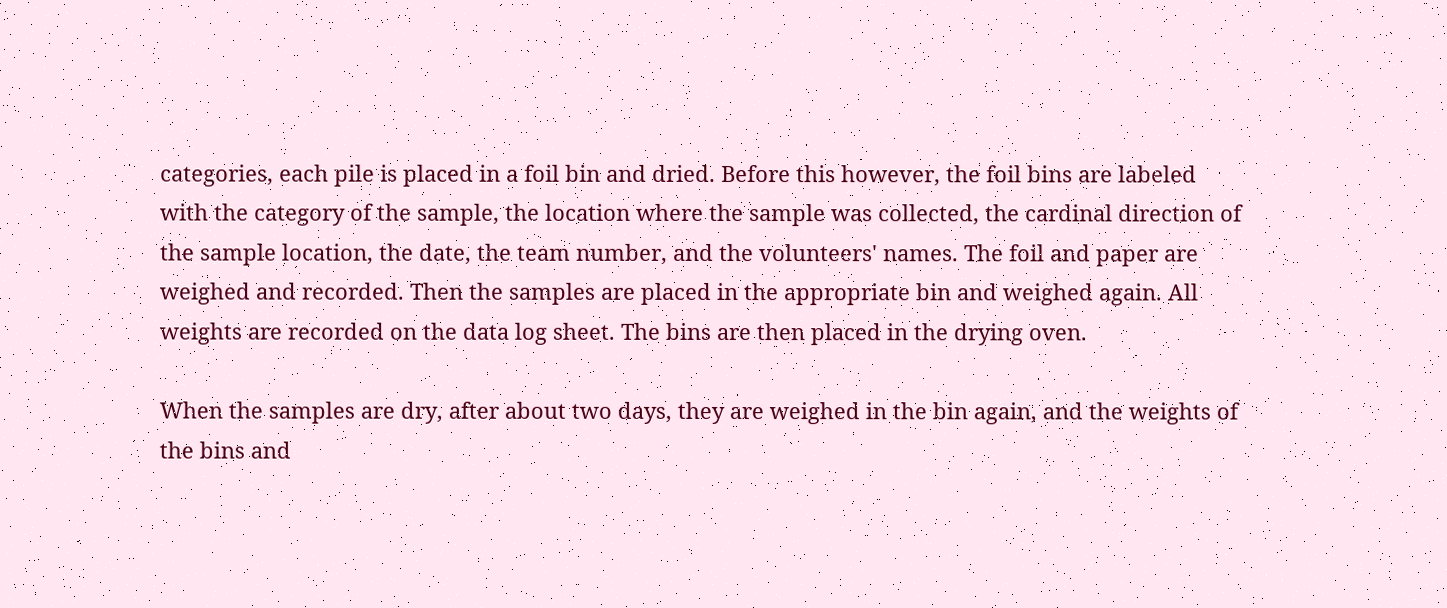categories, each pile is placed in a foil bin and dried. Before this however, the foil bins are labeled with the category of the sample, the location where the sample was collected, the cardinal direction of the sample location, the date, the team number, and the volunteers' names. The foil and paper are weighed and recorded. Then the samples are placed in the appropriate bin and weighed again. All weights are recorded on the data log sheet. The bins are then placed in the drying oven.

When the samples are dry, after about two days, they are weighed in the bin again, and the weights of the bins and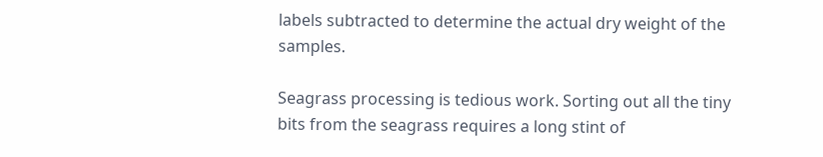labels subtracted to determine the actual dry weight of the samples.

Seagrass processing is tedious work. Sorting out all the tiny bits from the seagrass requires a long stint of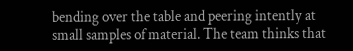bending over the table and peering intently at small samples of material. The team thinks that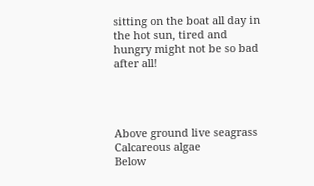sitting on the boat all day in the hot sun, tired and hungry might not be so bad after all!




Above ground live seagrass
Calcareous algae
Below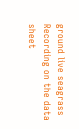ground live seagrass
Recording on the data sheet